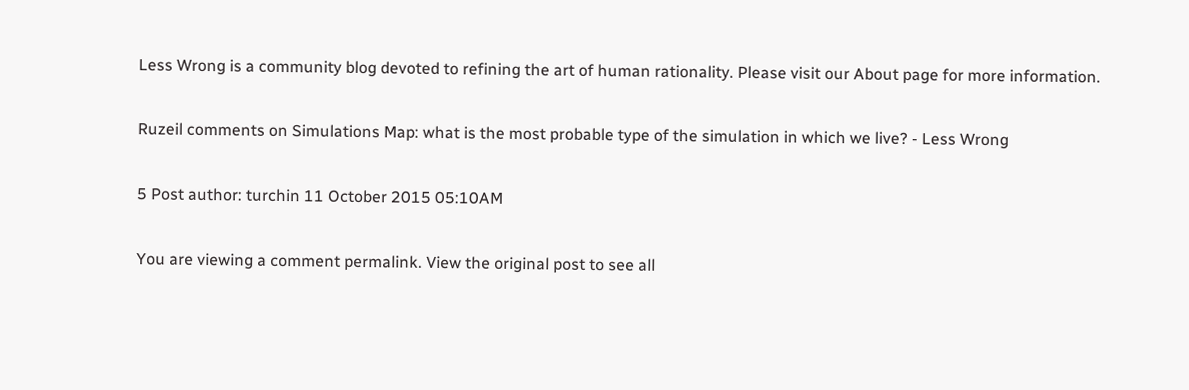Less Wrong is a community blog devoted to refining the art of human rationality. Please visit our About page for more information.

Ruzeil comments on Simulations Map: what is the most probable type of the simulation in which we live? - Less Wrong

5 Post author: turchin 11 October 2015 05:10AM

You are viewing a comment permalink. View the original post to see all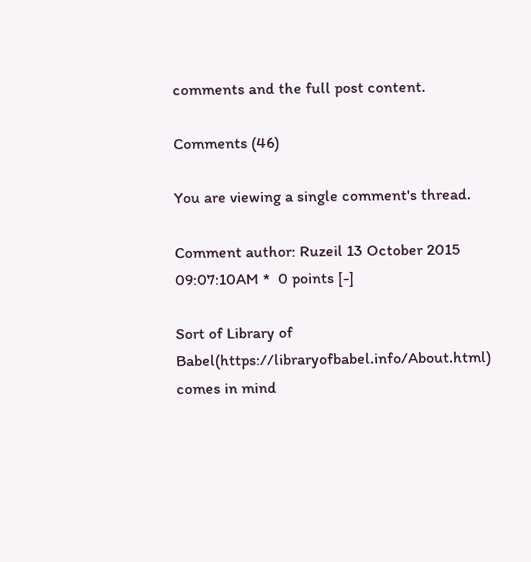comments and the full post content.

Comments (46)

You are viewing a single comment's thread.

Comment author: Ruzeil 13 October 2015 09:07:10AM *  0 points [-]

Sort of Library of Babel(https://libraryofbabel.info/About.html) comes in mind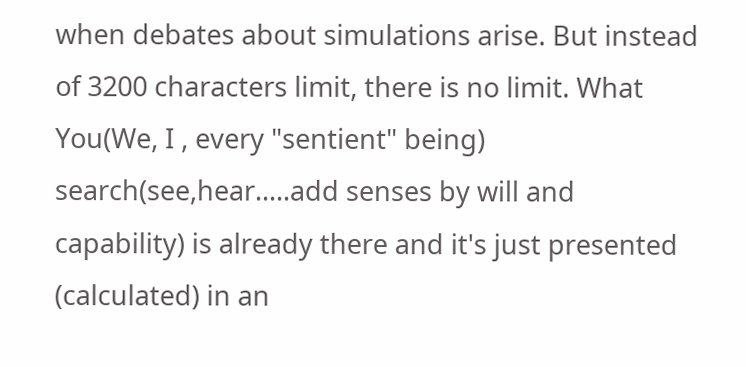when debates about simulations arise. But instead of 3200 characters limit, there is no limit. What You(We, I , every "sentient" being) search(see,hear.....add senses by will and capability) is already there and it's just presented (calculated) in an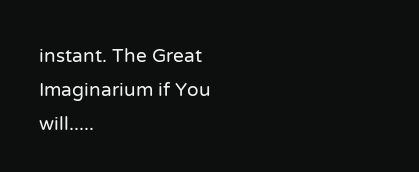instant. The Great Imaginarium if You will.....